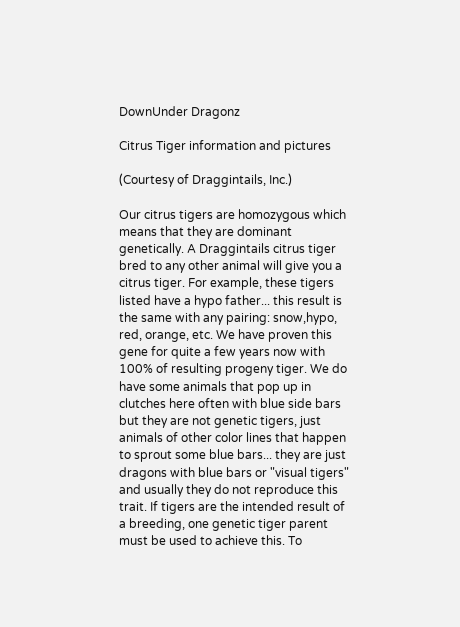DownUnder Dragonz

Citrus Tiger information and pictures

(Courtesy of Draggintails, Inc.)

Our citrus tigers are homozygous which means that they are dominant genetically. A Draggintails citrus tiger bred to any other animal will give you a citrus tiger. For example, these tigers listed have a hypo father... this result is the same with any pairing: snow,hypo, red, orange, etc. We have proven this gene for quite a few years now with 100% of resulting progeny tiger. We do have some animals that pop up in clutches here often with blue side bars but they are not genetic tigers, just animals of other color lines that happen to sprout some blue bars... they are just dragons with blue bars or "visual tigers" and usually they do not reproduce this trait. If tigers are the intended result of a breeding, one genetic tiger parent must be used to achieve this. To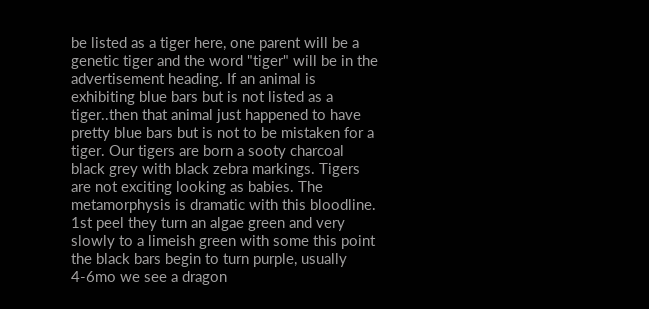be listed as a tiger here, one parent will be a genetic tiger and the word "tiger" will be in the advertisement heading. If an animal is exhibiting blue bars but is not listed as a tiger..then that animal just happened to have pretty blue bars but is not to be mistaken for a tiger. Our tigers are born a sooty charcoal black grey with black zebra markings. Tigers are not exciting looking as babies. The metamorphysis is dramatic with this bloodline. 1st peel they turn an algae green and very slowly to a limeish green with some this point the black bars begin to turn purple, usually 4-6mo we see a dragon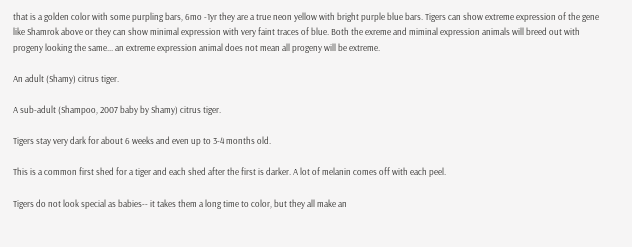that is a golden color with some purpling bars, 6mo -1yr they are a true neon yellow with bright purple blue bars. Tigers can show extreme expression of the gene like Shamrok above or they can show minimal expression with very faint traces of blue. Both the exreme and miminal expression animals will breed out with progeny looking the same... an extreme expression animal does not mean all progeny will be extreme.

An adult (Shamy) citrus tiger.

A sub-adult (Shampoo, 2007 baby by Shamy) citrus tiger.

Tigers stay very dark for about 6 weeks and even up to 3-4 months old.

This is a common first shed for a tiger and each shed after the first is darker. A lot of melanin comes off with each peel.

Tigers do not look special as babies-- it takes them a long time to color, but they all make an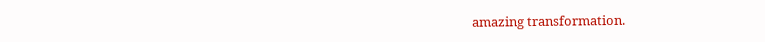amazing transformation.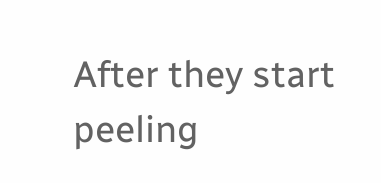After they start peeling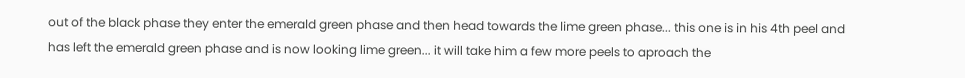out of the black phase they enter the emerald green phase and then head towards the lime green phase... this one is in his 4th peel and has left the emerald green phase and is now looking lime green... it will take him a few more peels to aproach the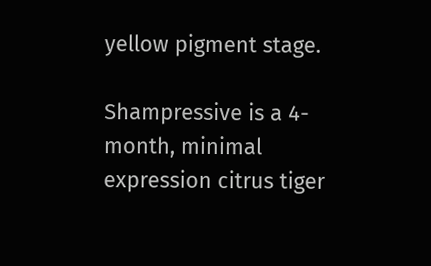yellow pigment stage.

Shampressive is a 4-month, minimal expression citrus tiger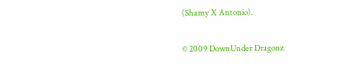(Shamy X Antonio).

© 2009 DownUnder Dragonz